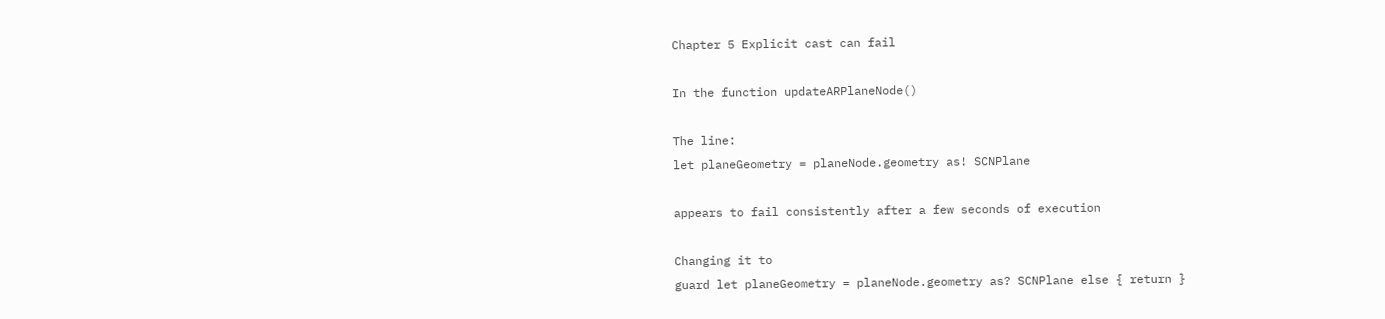Chapter 5 Explicit cast can fail

In the function updateARPlaneNode()

The line:
let planeGeometry = planeNode.geometry as! SCNPlane

appears to fail consistently after a few seconds of execution

Changing it to
guard let planeGeometry = planeNode.geometry as? SCNPlane else { return }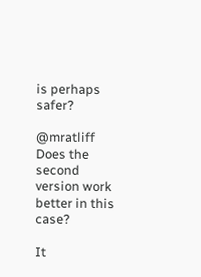is perhaps safer?

@mratliff Does the second version work better in this case?

It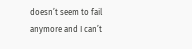doesn’t seem to fail anymore and I can’t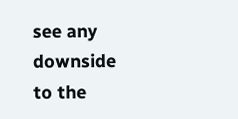see any downside to the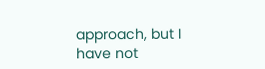approach, but I have not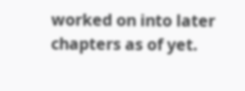worked on into later chapters as of yet.